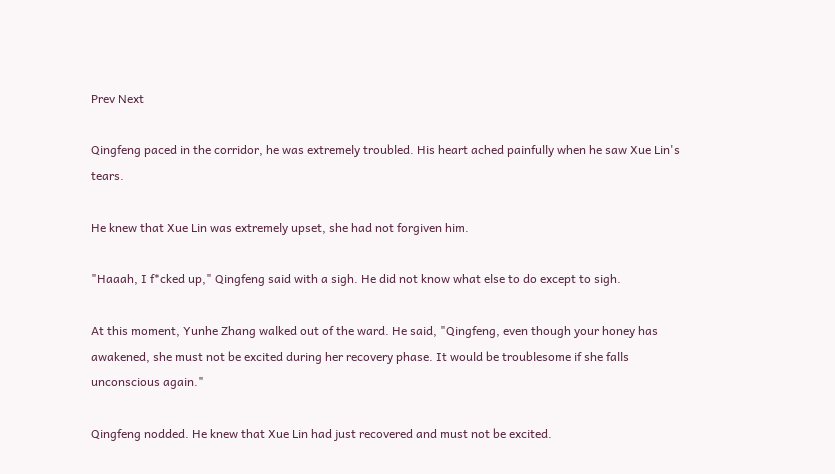Prev Next

Qingfeng paced in the corridor, he was extremely troubled. His heart ached painfully when he saw Xue Lin's tears.

He knew that Xue Lin was extremely upset, she had not forgiven him.

"Haaah, I f*cked up," Qingfeng said with a sigh. He did not know what else to do except to sigh.

At this moment, Yunhe Zhang walked out of the ward. He said, "Qingfeng, even though your honey has awakened, she must not be excited during her recovery phase. It would be troublesome if she falls unconscious again."

Qingfeng nodded. He knew that Xue Lin had just recovered and must not be excited.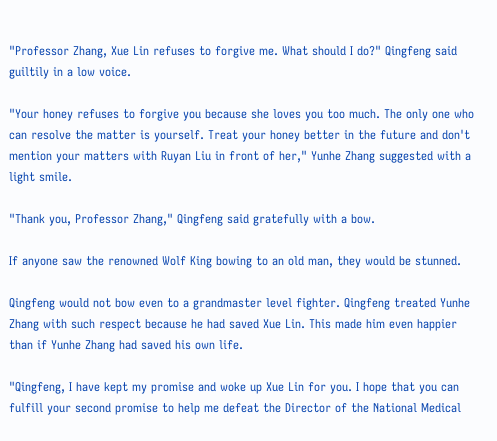"Professor Zhang, Xue Lin refuses to forgive me. What should I do?" Qingfeng said guiltily in a low voice.

"Your honey refuses to forgive you because she loves you too much. The only one who can resolve the matter is yourself. Treat your honey better in the future and don't mention your matters with Ruyan Liu in front of her," Yunhe Zhang suggested with a light smile.

"Thank you, Professor Zhang," Qingfeng said gratefully with a bow.

If anyone saw the renowned Wolf King bowing to an old man, they would be stunned.

Qingfeng would not bow even to a grandmaster level fighter. Qingfeng treated Yunhe Zhang with such respect because he had saved Xue Lin. This made him even happier than if Yunhe Zhang had saved his own life.

"Qingfeng, I have kept my promise and woke up Xue Lin for you. I hope that you can fulfill your second promise to help me defeat the Director of the National Medical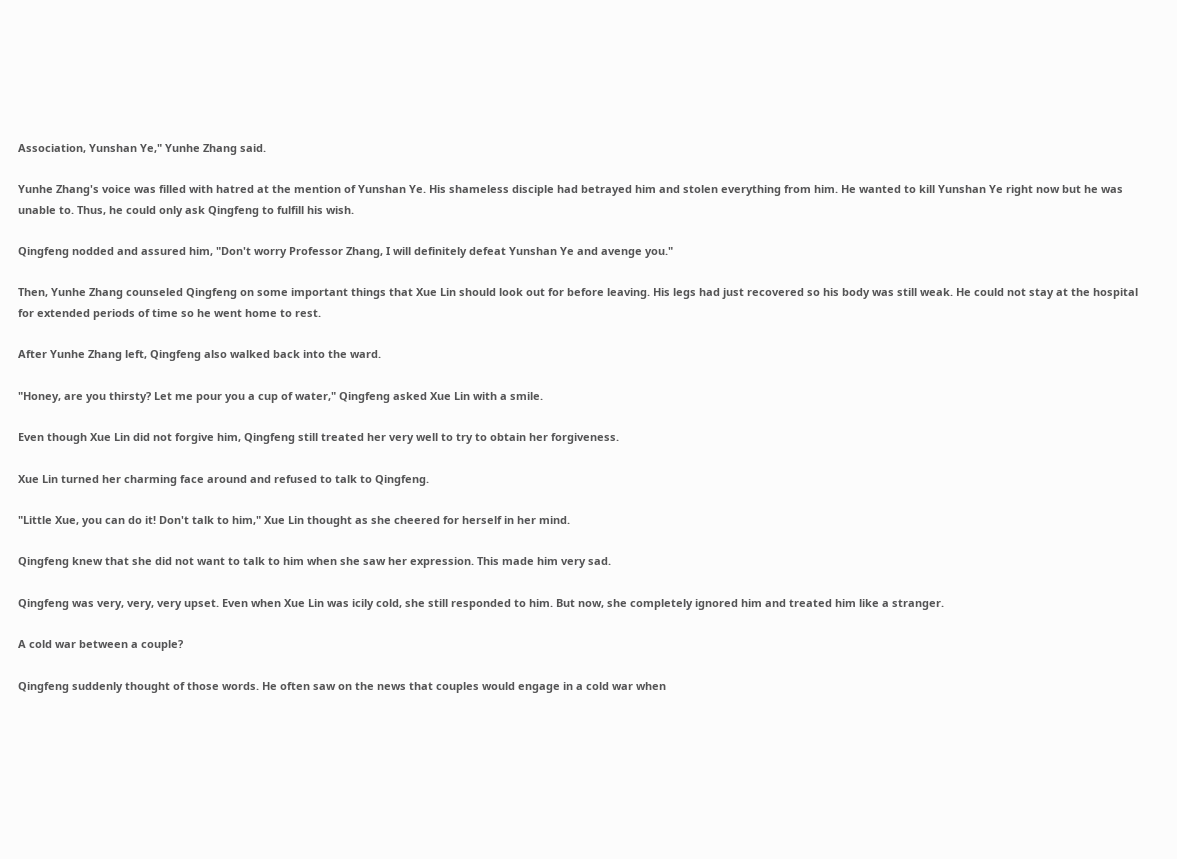Association, Yunshan Ye," Yunhe Zhang said.

Yunhe Zhang's voice was filled with hatred at the mention of Yunshan Ye. His shameless disciple had betrayed him and stolen everything from him. He wanted to kill Yunshan Ye right now but he was unable to. Thus, he could only ask Qingfeng to fulfill his wish.

Qingfeng nodded and assured him, "Don't worry Professor Zhang, I will definitely defeat Yunshan Ye and avenge you."

Then, Yunhe Zhang counseled Qingfeng on some important things that Xue Lin should look out for before leaving. His legs had just recovered so his body was still weak. He could not stay at the hospital for extended periods of time so he went home to rest.

After Yunhe Zhang left, Qingfeng also walked back into the ward.

"Honey, are you thirsty? Let me pour you a cup of water," Qingfeng asked Xue Lin with a smile.

Even though Xue Lin did not forgive him, Qingfeng still treated her very well to try to obtain her forgiveness.

Xue Lin turned her charming face around and refused to talk to Qingfeng.

"Little Xue, you can do it! Don't talk to him," Xue Lin thought as she cheered for herself in her mind.

Qingfeng knew that she did not want to talk to him when she saw her expression. This made him very sad.

Qingfeng was very, very, very upset. Even when Xue Lin was icily cold, she still responded to him. But now, she completely ignored him and treated him like a stranger.

A cold war between a couple?

Qingfeng suddenly thought of those words. He often saw on the news that couples would engage in a cold war when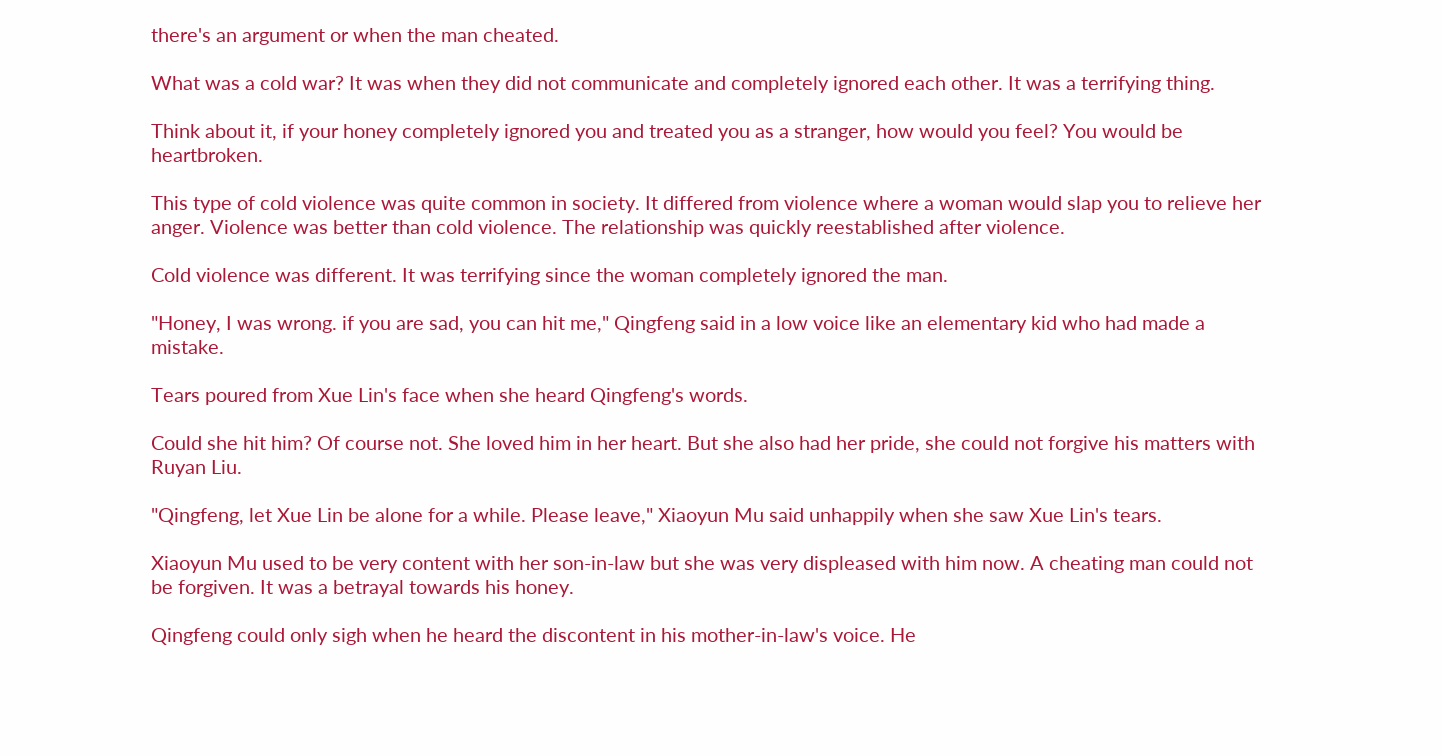there's an argument or when the man cheated.

What was a cold war? It was when they did not communicate and completely ignored each other. It was a terrifying thing.

Think about it, if your honey completely ignored you and treated you as a stranger, how would you feel? You would be heartbroken.

This type of cold violence was quite common in society. It differed from violence where a woman would slap you to relieve her anger. Violence was better than cold violence. The relationship was quickly reestablished after violence.

Cold violence was different. It was terrifying since the woman completely ignored the man.

"Honey, I was wrong. if you are sad, you can hit me," Qingfeng said in a low voice like an elementary kid who had made a mistake.

Tears poured from Xue Lin's face when she heard Qingfeng's words.

Could she hit him? Of course not. She loved him in her heart. But she also had her pride, she could not forgive his matters with Ruyan Liu.

"Qingfeng, let Xue Lin be alone for a while. Please leave," Xiaoyun Mu said unhappily when she saw Xue Lin's tears.

Xiaoyun Mu used to be very content with her son-in-law but she was very displeased with him now. A cheating man could not be forgiven. It was a betrayal towards his honey.

Qingfeng could only sigh when he heard the discontent in his mother-in-law's voice. He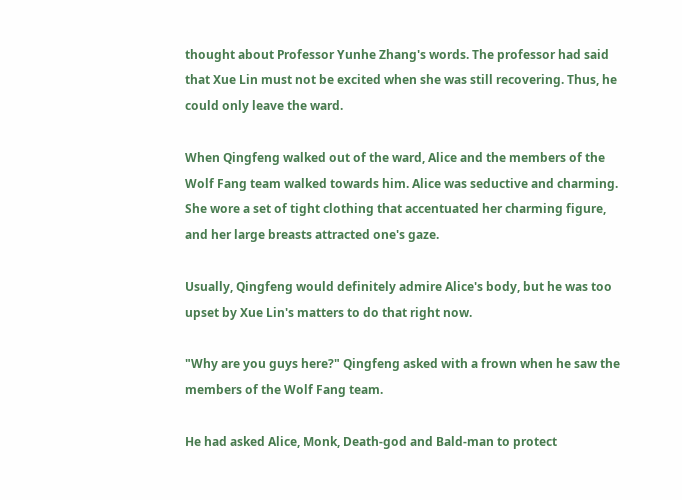thought about Professor Yunhe Zhang's words. The professor had said that Xue Lin must not be excited when she was still recovering. Thus, he could only leave the ward.

When Qingfeng walked out of the ward, Alice and the members of the Wolf Fang team walked towards him. Alice was seductive and charming. She wore a set of tight clothing that accentuated her charming figure, and her large breasts attracted one's gaze.

Usually, Qingfeng would definitely admire Alice's body, but he was too upset by Xue Lin's matters to do that right now.

"Why are you guys here?" Qingfeng asked with a frown when he saw the members of the Wolf Fang team.

He had asked Alice, Monk, Death-god and Bald-man to protect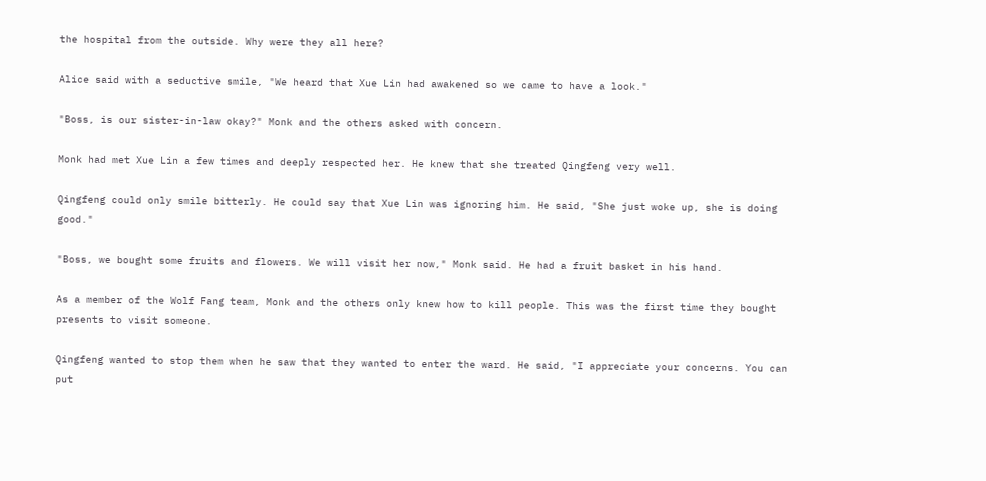the hospital from the outside. Why were they all here?

Alice said with a seductive smile, "We heard that Xue Lin had awakened so we came to have a look."

"Boss, is our sister-in-law okay?" Monk and the others asked with concern.

Monk had met Xue Lin a few times and deeply respected her. He knew that she treated Qingfeng very well.

Qingfeng could only smile bitterly. He could say that Xue Lin was ignoring him. He said, "She just woke up, she is doing good."

"Boss, we bought some fruits and flowers. We will visit her now," Monk said. He had a fruit basket in his hand.

As a member of the Wolf Fang team, Monk and the others only knew how to kill people. This was the first time they bought presents to visit someone.

Qingfeng wanted to stop them when he saw that they wanted to enter the ward. He said, "I appreciate your concerns. You can put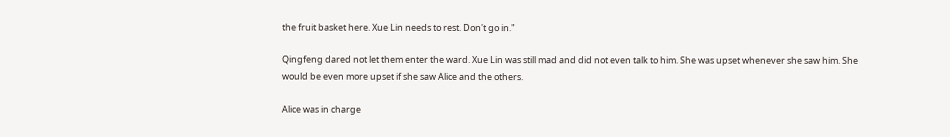the fruit basket here. Xue Lin needs to rest. Don't go in."

Qingfeng dared not let them enter the ward. Xue Lin was still mad and did not even talk to him. She was upset whenever she saw him. She would be even more upset if she saw Alice and the others.

Alice was in charge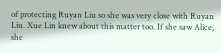of protecting Ruyan Liu so she was very close with Ruyan Liu. Xue Lin knew about this matter too. If she saw Alice, she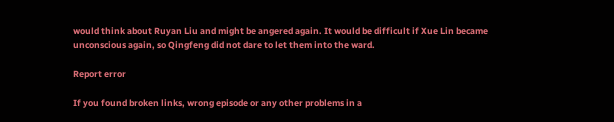would think about Ruyan Liu and might be angered again. It would be difficult if Xue Lin became unconscious again, so Qingfeng did not dare to let them into the ward.

Report error

If you found broken links, wrong episode or any other problems in a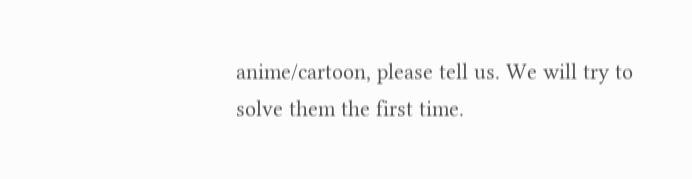anime/cartoon, please tell us. We will try to solve them the first time.